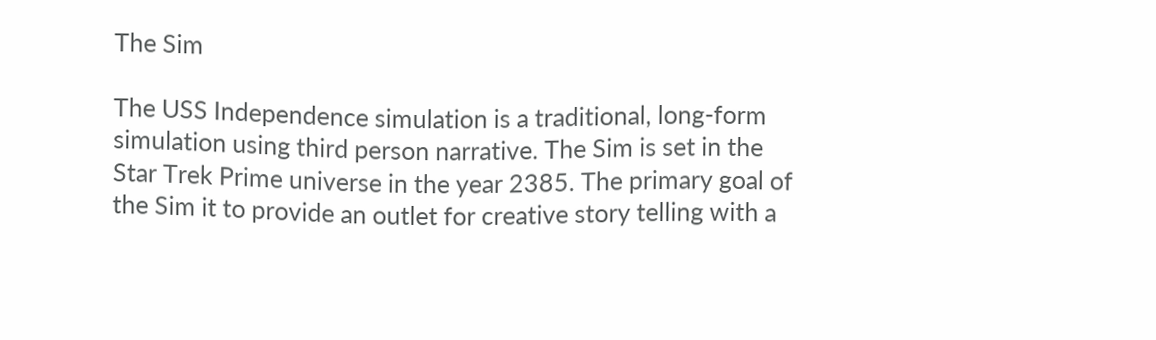The Sim

The USS Independence simulation is a traditional, long-form simulation using third person narrative. The Sim is set in the Star Trek Prime universe in the year 2385. The primary goal of the Sim it to provide an outlet for creative story telling with a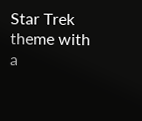Star Trek theme with a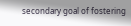secondary goal of fostering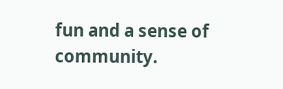fun and a sense of community.